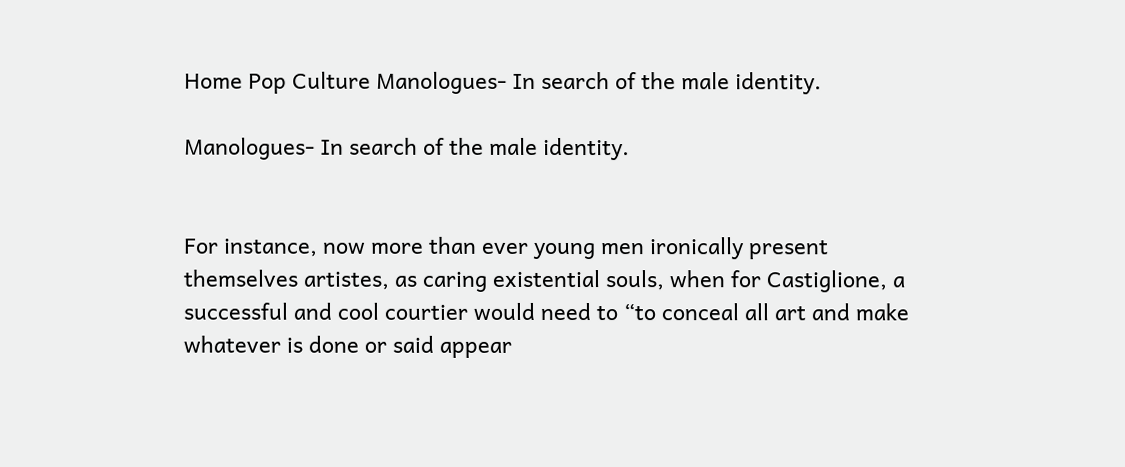Home Pop Culture Manologues- In search of the male identity.

Manologues- In search of the male identity.


For instance, now more than ever young men ironically present themselves artistes, as caring existential souls, when for Castiglione, a successful and cool courtier would need to “to conceal all art and make whatever is done or said appear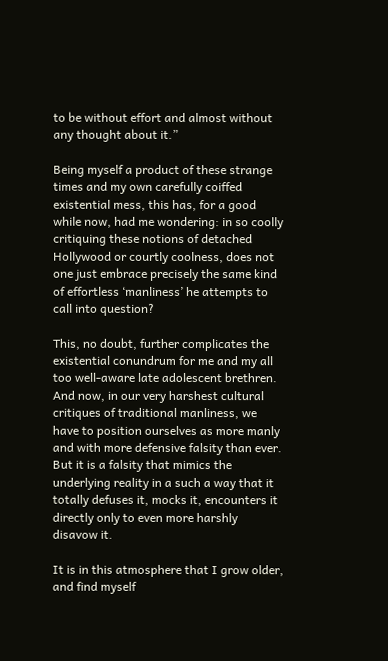to be without effort and almost without any thought about it.”

Being myself a product of these strange times and my own carefully coiffed existential mess, this has, for a good while now, had me wondering: in so coolly critiquing these notions of detached Hollywood or courtly coolness, does not one just embrace precisely the same kind of effortless ‘manliness’ he attempts to call into question?

This, no doubt, further complicates the existential conundrum for me and my all too well-aware late adolescent brethren. And now, in our very harshest cultural critiques of traditional manliness, we have to position ourselves as more manly and with more defensive falsity than ever. But it is a falsity that mimics the underlying reality in a such a way that it totally defuses it, mocks it, encounters it directly only to even more harshly disavow it.

It is in this atmosphere that I grow older, and find myself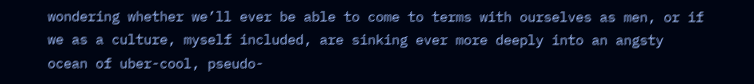wondering whether we’ll ever be able to come to terms with ourselves as men, or if we as a culture, myself included, are sinking ever more deeply into an angsty ocean of uber-cool, pseudo-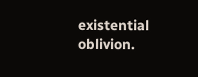existential oblivion.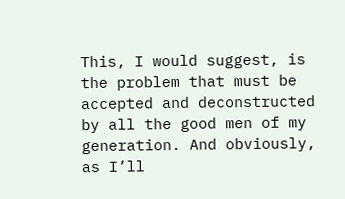This, I would suggest, is the problem that must be accepted and deconstructed by all the good men of my generation. And obviously, as I’ll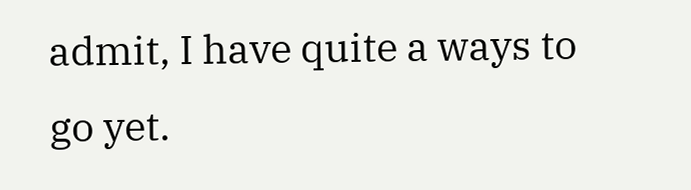admit, I have quite a ways to go yet.